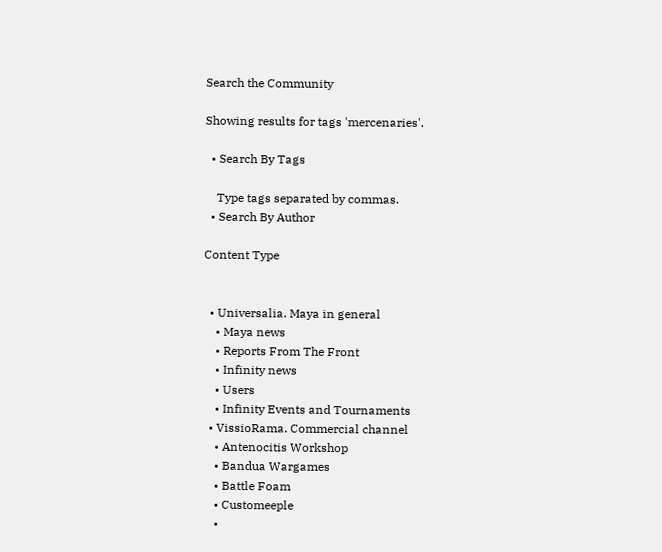Search the Community

Showing results for tags 'mercenaries'.

  • Search By Tags

    Type tags separated by commas.
  • Search By Author

Content Type


  • Universalia. Maya in general
    • Maya news
    • Reports From The Front
    • Infinity news
    • Users
    • Infinity Events and Tournaments
  • VissioRama. Commercial channel
    • Antenocitis Workshop
    • Bandua Wargames
    • Battle Foam
    • Customeeple
    •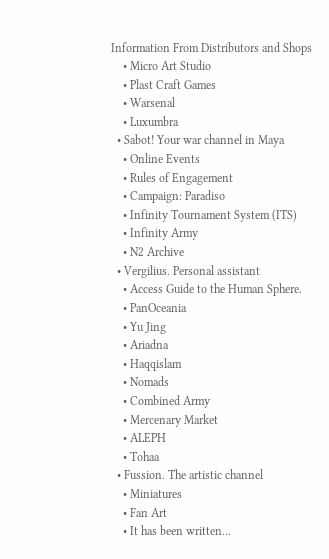Information From Distributors and Shops
    • Micro Art Studio
    • Plast Craft Games
    • Warsenal
    • Luxumbra
  • Sabot! Your war channel in Maya
    • Online Events
    • Rules of Engagement
    • Campaign: Paradiso
    • Infinity Tournament System (ITS)
    • Infinity Army
    • N2 Archive
  • Vergilius. Personal assistant
    • Access Guide to the Human Sphere.
    • PanOceania
    • Yu Jing
    • Ariadna
    • Haqqislam
    • Nomads
    • Combined Army
    • Mercenary Market
    • ALEPH
    • Tohaa
  • Fussion. The artistic channel
    • Miniatures
    • Fan Art
    • It has been written...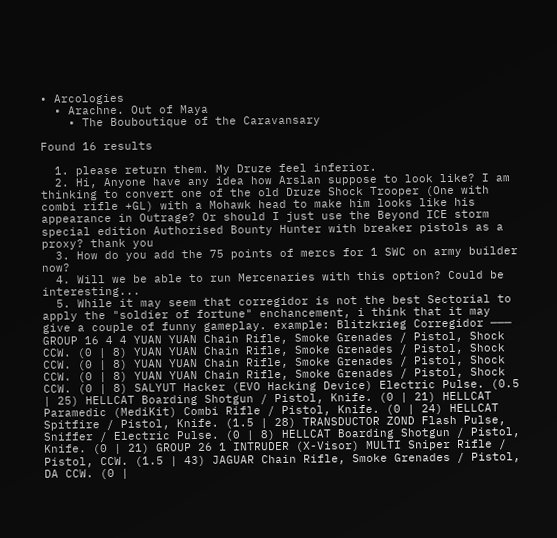• Arcologies
  • Arachne. Out of Maya
    • The Bouboutique of the Caravansary

Found 16 results

  1. please return them. My Druze feel inferior.
  2. Hi, Anyone have any idea how Arslan suppose to look like? I am thinking to convert one of the old Druze Shock Trooper (One with combi rifle +GL) with a Mohawk head to make him looks like his appearance in Outrage? Or should I just use the Beyond ICE storm special edition Authorised Bounty Hunter with breaker pistols as a proxy? thank you
  3. How do you add the 75 points of mercs for 1 SWC on army builder now?
  4. Will we be able to run Mercenaries with this option? Could be interesting...
  5. While it may seem that corregidor is not the best Sectorial to apply the "soldier of fortune" enchancement, i think that it may give a couple of funny gameplay. example: Blitzkrieg Corregidor ─── GROUP 16 4 4 YUAN YUAN Chain Rifle, Smoke Grenades / Pistol, Shock CCW. (0 | 8) YUAN YUAN Chain Rifle, Smoke Grenades / Pistol, Shock CCW. (0 | 8) YUAN YUAN Chain Rifle, Smoke Grenades / Pistol, Shock CCW. (0 | 8) YUAN YUAN Chain Rifle, Smoke Grenades / Pistol, Shock CCW. (0 | 8) SALYUT Hacker (EVO Hacking Device) Electric Pulse. (0.5 | 25) HELLCAT Boarding Shotgun / Pistol, Knife. (0 | 21) HELLCAT Paramedic (MediKit) Combi Rifle / Pistol, Knife. (0 | 24) HELLCAT Spitfire / Pistol, Knife. (1.5 | 28) TRANSDUCTOR ZOND Flash Pulse, Sniffer / Electric Pulse. (0 | 8) HELLCAT Boarding Shotgun / Pistol, Knife. (0 | 21) GROUP 26 1 INTRUDER (X-Visor) MULTI Sniper Rifle / Pistol, CCW. (1.5 | 43) JAGUAR Chain Rifle, Smoke Grenades / Pistol, DA CCW. (0 |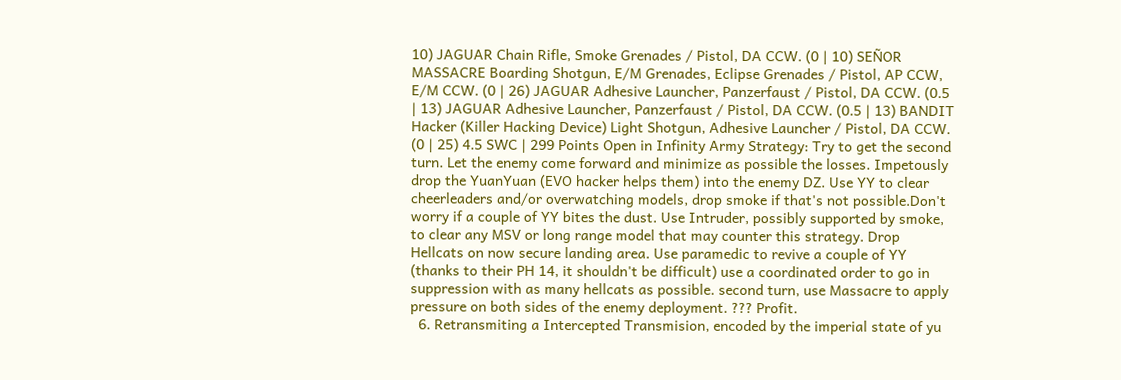10) JAGUAR Chain Rifle, Smoke Grenades / Pistol, DA CCW. (0 | 10) SEÑOR MASSACRE Boarding Shotgun, E/M Grenades, Eclipse Grenades / Pistol, AP CCW, E/M CCW. (0 | 26) JAGUAR Adhesive Launcher, Panzerfaust / Pistol, DA CCW. (0.5 | 13) JAGUAR Adhesive Launcher, Panzerfaust / Pistol, DA CCW. (0.5 | 13) BANDIT Hacker (Killer Hacking Device) Light Shotgun, Adhesive Launcher / Pistol, DA CCW. (0 | 25) 4.5 SWC | 299 Points Open in Infinity Army Strategy: Try to get the second turn. Let the enemy come forward and minimize as possible the losses. Impetously drop the YuanYuan (EVO hacker helps them) into the enemy DZ. Use YY to clear cheerleaders and/or overwatching models, drop smoke if that's not possible.Don't worry if a couple of YY bites the dust. Use Intruder, possibly supported by smoke, to clear any MSV or long range model that may counter this strategy. Drop Hellcats on now secure landing area. Use paramedic to revive a couple of YY (thanks to their PH 14, it shouldn't be difficult) use a coordinated order to go in suppression with as many hellcats as possible. second turn, use Massacre to apply pressure on both sides of the enemy deployment. ??? Profit.
  6. Retransmiting a Intercepted Transmision, encoded by the imperial state of yu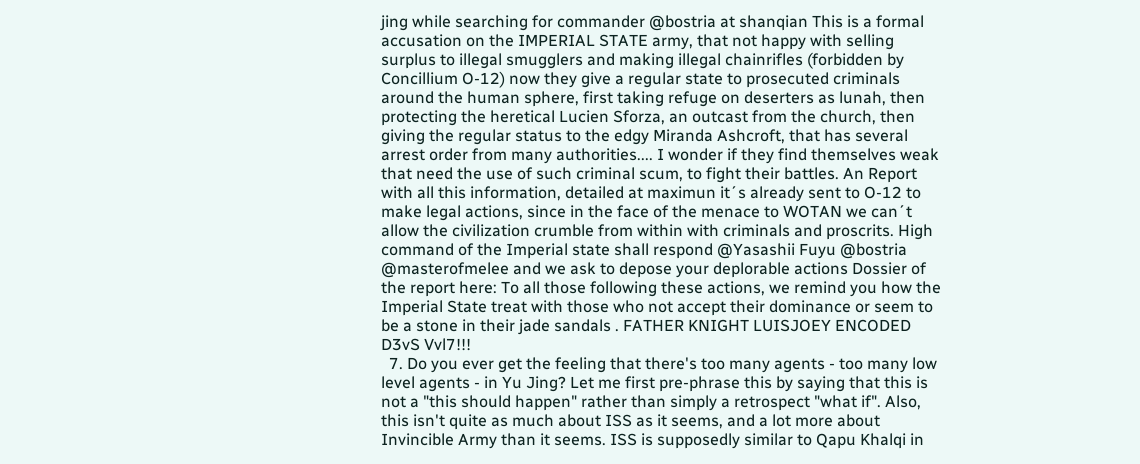jing while searching for commander @bostria at shanqian This is a formal accusation on the IMPERIAL STATE army, that not happy with selling surplus to illegal smugglers and making illegal chainrifles (forbidden by Concillium O-12) now they give a regular state to prosecuted criminals around the human sphere, first taking refuge on deserters as lunah, then protecting the heretical Lucien Sforza, an outcast from the church, then giving the regular status to the edgy Miranda Ashcroft, that has several arrest order from many authorities.... I wonder if they find themselves weak that need the use of such criminal scum, to fight their battles. An Report with all this information, detailed at maximun it´s already sent to O-12 to make legal actions, since in the face of the menace to WOTAN we can´t allow the civilization crumble from within with criminals and proscrits. High command of the Imperial state shall respond @Yasashii Fuyu @bostria @masterofmelee and we ask to depose your deplorable actions Dossier of the report here: To all those following these actions, we remind you how the Imperial State treat with those who not accept their dominance or seem to be a stone in their jade sandals . FATHER KNIGHT LUISJOEY ENCODED D3vS Vvl7!!!
  7. Do you ever get the feeling that there's too many agents - too many low level agents - in Yu Jing? Let me first pre-phrase this by saying that this is not a "this should happen" rather than simply a retrospect "what if". Also, this isn't quite as much about ISS as it seems, and a lot more about Invincible Army than it seems. ISS is supposedly similar to Qapu Khalqi in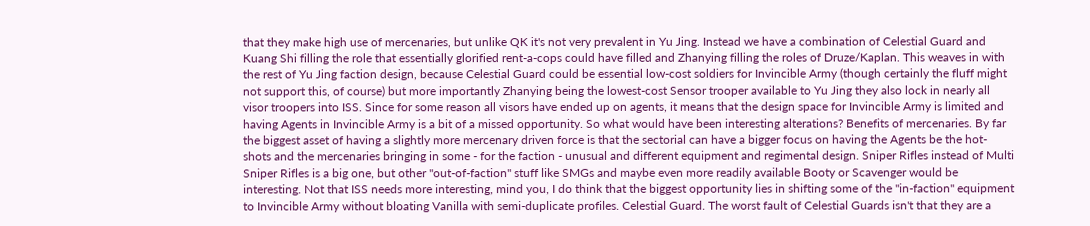that they make high use of mercenaries, but unlike QK it's not very prevalent in Yu Jing. Instead we have a combination of Celestial Guard and Kuang Shi filling the role that essentially glorified rent-a-cops could have filled and Zhanying filling the roles of Druze/Kaplan. This weaves in with the rest of Yu Jing faction design, because Celestial Guard could be essential low-cost soldiers for Invincible Army (though certainly the fluff might not support this, of course) but more importantly Zhanying being the lowest-cost Sensor trooper available to Yu Jing they also lock in nearly all visor troopers into ISS. Since for some reason all visors have ended up on agents, it means that the design space for Invincible Army is limited and having Agents in Invincible Army is a bit of a missed opportunity. So what would have been interesting alterations? Benefits of mercenaries. By far the biggest asset of having a slightly more mercenary driven force is that the sectorial can have a bigger focus on having the Agents be the hot-shots and the mercenaries bringing in some - for the faction - unusual and different equipment and regimental design. Sniper Rifles instead of Multi Sniper Rifles is a big one, but other "out-of-faction" stuff like SMGs and maybe even more readily available Booty or Scavenger would be interesting. Not that ISS needs more interesting, mind you, I do think that the biggest opportunity lies in shifting some of the "in-faction" equipment to Invincible Army without bloating Vanilla with semi-duplicate profiles. Celestial Guard. The worst fault of Celestial Guards isn't that they are a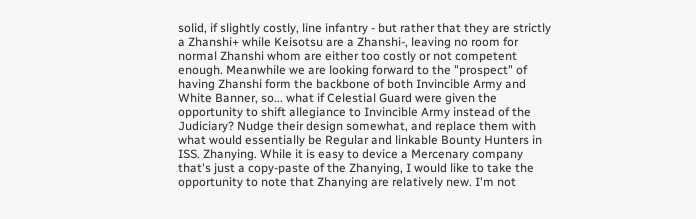solid, if slightly costly, line infantry - but rather that they are strictly a Zhanshi+ while Keisotsu are a Zhanshi-, leaving no room for normal Zhanshi whom are either too costly or not competent enough. Meanwhile we are looking forward to the "prospect" of having Zhanshi form the backbone of both Invincible Army and White Banner, so... what if Celestial Guard were given the opportunity to shift allegiance to Invincible Army instead of the Judiciary? Nudge their design somewhat, and replace them with what would essentially be Regular and linkable Bounty Hunters in ISS. Zhanying. While it is easy to device a Mercenary company that's just a copy-paste of the Zhanying, I would like to take the opportunity to note that Zhanying are relatively new. I'm not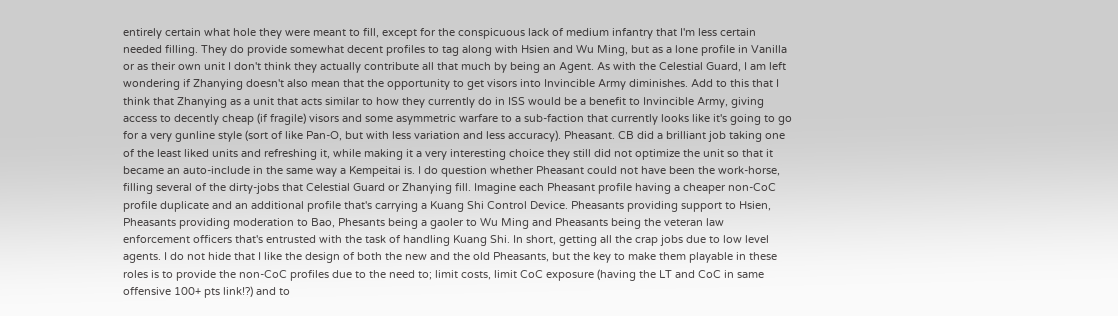entirely certain what hole they were meant to fill, except for the conspicuous lack of medium infantry that I'm less certain needed filling. They do provide somewhat decent profiles to tag along with Hsien and Wu Ming, but as a lone profile in Vanilla or as their own unit I don't think they actually contribute all that much by being an Agent. As with the Celestial Guard, I am left wondering if Zhanying doesn't also mean that the opportunity to get visors into Invincible Army diminishes. Add to this that I think that Zhanying as a unit that acts similar to how they currently do in ISS would be a benefit to Invincible Army, giving access to decently cheap (if fragile) visors and some asymmetric warfare to a sub-faction that currently looks like it's going to go for a very gunline style (sort of like Pan-O, but with less variation and less accuracy). Pheasant. CB did a brilliant job taking one of the least liked units and refreshing it, while making it a very interesting choice they still did not optimize the unit so that it became an auto-include in the same way a Kempeitai is. I do question whether Pheasant could not have been the work-horse, filling several of the dirty-jobs that Celestial Guard or Zhanying fill. Imagine each Pheasant profile having a cheaper non-CoC profile duplicate and an additional profile that's carrying a Kuang Shi Control Device. Pheasants providing support to Hsien, Pheasants providing moderation to Bao, Phesants being a gaoler to Wu Ming and Pheasants being the veteran law enforcement officers that's entrusted with the task of handling Kuang Shi. In short, getting all the crap jobs due to low level agents. I do not hide that I like the design of both the new and the old Pheasants, but the key to make them playable in these roles is to provide the non-CoC profiles due to the need to; limit costs, limit CoC exposure (having the LT and CoC in same offensive 100+ pts link!?) and to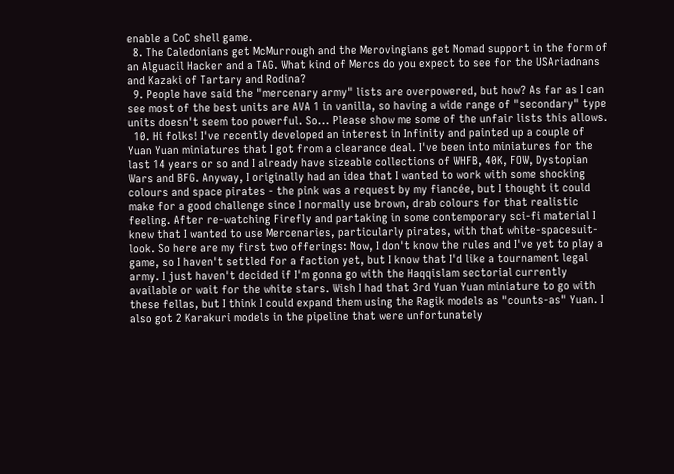enable a CoC shell game.
  8. The Caledonians get McMurrough and the Merovingians get Nomad support in the form of an Alguacil Hacker and a TAG. What kind of Mercs do you expect to see for the USAriadnans and Kazaki of Tartary and Rodina?
  9. People have said the "mercenary army" lists are overpowered, but how? As far as I can see most of the best units are AVA 1 in vanilla, so having a wide range of "secondary" type units doesn't seem too powerful. So... Please show me some of the unfair lists this allows.
  10. Hi folks! I've recently developed an interest in Infinity and painted up a couple of Yuan Yuan miniatures that I got from a clearance deal. I've been into miniatures for the last 14 years or so and I already have sizeable collections of WHFB, 40K, FOW, Dystopian Wars and BFG. Anyway, I originally had an idea that I wanted to work with some shocking colours and space pirates - the pink was a request by my fiancée, but I thought it could make for a good challenge since I normally use brown, drab colours for that realistic feeling. After re-watching Firefly and partaking in some contemporary sci-fi material I knew that I wanted to use Mercenaries, particularly pirates, with that white-spacesuit-look. So here are my first two offerings: Now, I don't know the rules and I've yet to play a game, so I haven't settled for a faction yet, but I know that I'd like a tournament legal army. I just haven't decided if I'm gonna go with the Haqqislam sectorial currently available or wait for the white stars. Wish I had that 3rd Yuan Yuan miniature to go with these fellas, but I think I could expand them using the Ragik models as "counts-as" Yuan. I also got 2 Karakuri models in the pipeline that were unfortunately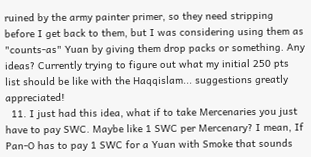ruined by the army painter primer, so they need stripping before I get back to them, but I was considering using them as "counts-as" Yuan by giving them drop packs or something. Any ideas? Currently trying to figure out what my initial 250 pts list should be like with the Haqqislam... suggestions greatly appreciated!
  11. I just had this idea, what if to take Mercenaries you just have to pay SWC. Maybe like 1 SWC per Mercenary? I mean, If Pan-O has to pay 1 SWC for a Yuan with Smoke that sounds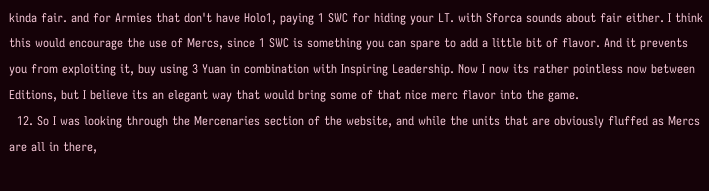kinda fair. and for Armies that don't have Holo1, paying 1 SWC for hiding your LT. with Sforca sounds about fair either. I think this would encourage the use of Mercs, since 1 SWC is something you can spare to add a little bit of flavor. And it prevents you from exploiting it, buy using 3 Yuan in combination with Inspiring Leadership. Now I now its rather pointless now between Editions, but I believe its an elegant way that would bring some of that nice merc flavor into the game.
  12. So I was looking through the Mercenaries section of the website, and while the units that are obviously fluffed as Mercs are all in there,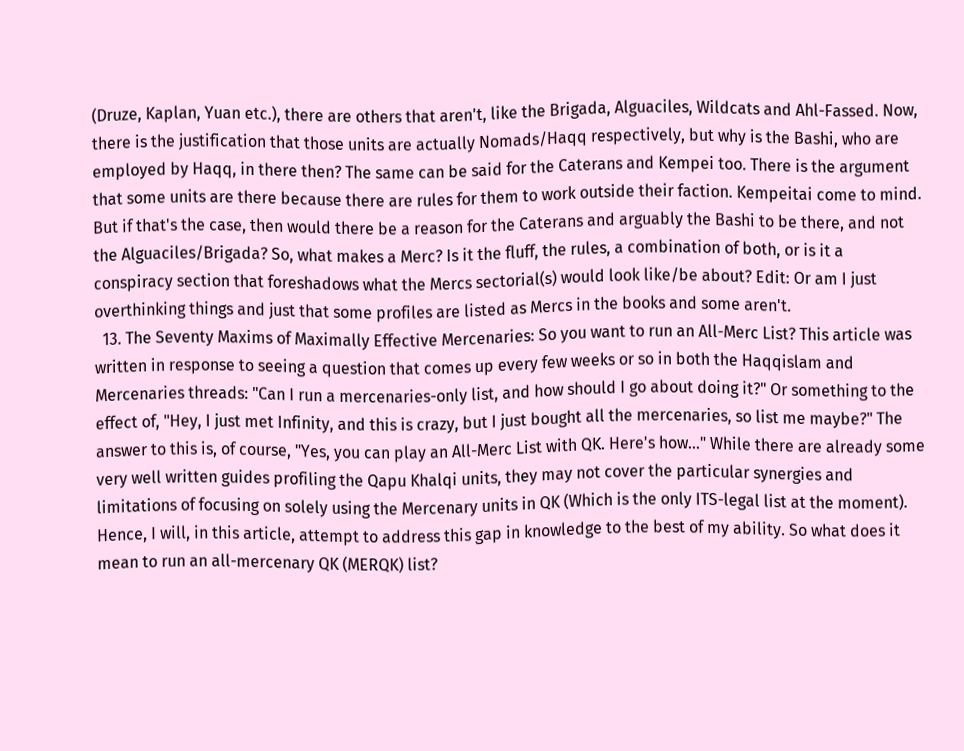(Druze, Kaplan, Yuan etc.), there are others that aren't, like the Brigada, Alguaciles, Wildcats and Ahl-Fassed. Now, there is the justification that those units are actually Nomads/Haqq respectively, but why is the Bashi, who are employed by Haqq, in there then? The same can be said for the Caterans and Kempei too. There is the argument that some units are there because there are rules for them to work outside their faction. Kempeitai come to mind. But if that's the case, then would there be a reason for the Caterans and arguably the Bashi to be there, and not the Alguaciles/Brigada? So, what makes a Merc? Is it the fluff, the rules, a combination of both, or is it a conspiracy section that foreshadows what the Mercs sectorial(s) would look like/be about? Edit: Or am I just overthinking things and just that some profiles are listed as Mercs in the books and some aren't.
  13. The Seventy Maxims of Maximally Effective Mercenaries: So you want to run an All-Merc List? This article was written in response to seeing a question that comes up every few weeks or so in both the Haqqislam and Mercenaries threads: "Can I run a mercenaries-only list, and how should I go about doing it?" Or something to the effect of, "Hey, I just met Infinity, and this is crazy, but I just bought all the mercenaries, so list me maybe?" The answer to this is, of course, "Yes, you can play an All-Merc List with QK. Here's how..." While there are already some very well written guides profiling the Qapu Khalqi units, they may not cover the particular synergies and limitations of focusing on solely using the Mercenary units in QK (Which is the only ITS-legal list at the moment). Hence, I will, in this article, attempt to address this gap in knowledge to the best of my ability. So what does it mean to run an all-mercenary QK (MERQK) list?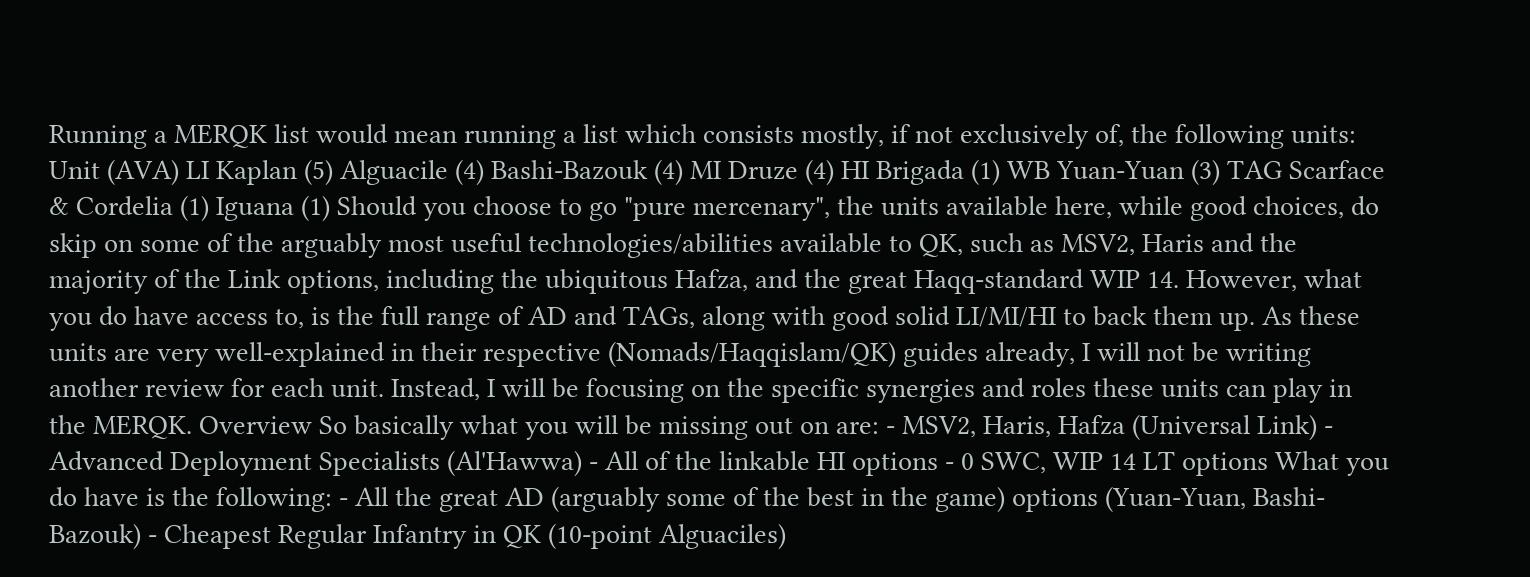Running a MERQK list would mean running a list which consists mostly, if not exclusively of, the following units: Unit (AVA) LI Kaplan (5) Alguacile (4) Bashi-Bazouk (4) MI Druze (4) HI Brigada (1) WB Yuan-Yuan (3) TAG Scarface & Cordelia (1) Iguana (1) Should you choose to go "pure mercenary", the units available here, while good choices, do skip on some of the arguably most useful technologies/abilities available to QK, such as MSV2, Haris and the majority of the Link options, including the ubiquitous Hafza, and the great Haqq-standard WIP 14. However, what you do have access to, is the full range of AD and TAGs, along with good solid LI/MI/HI to back them up. As these units are very well-explained in their respective (Nomads/Haqqislam/QK) guides already, I will not be writing another review for each unit. Instead, I will be focusing on the specific synergies and roles these units can play in the MERQK. Overview So basically what you will be missing out on are: - MSV2, Haris, Hafza (Universal Link) - Advanced Deployment Specialists (Al'Hawwa) - All of the linkable HI options - 0 SWC, WIP 14 LT options What you do have is the following: - All the great AD (arguably some of the best in the game) options (Yuan-Yuan, Bashi-Bazouk) - Cheapest Regular Infantry in QK (10-point Alguaciles)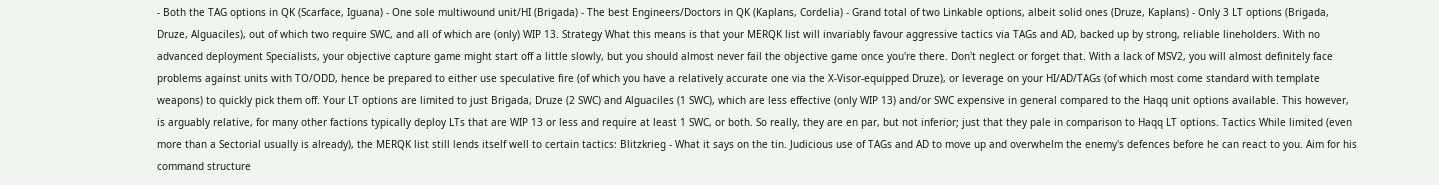- Both the TAG options in QK (Scarface, Iguana) - One sole multiwound unit/HI (Brigada) - The best Engineers/Doctors in QK (Kaplans, Cordelia) - Grand total of two Linkable options, albeit solid ones (Druze, Kaplans) - Only 3 LT options (Brigada, Druze, Alguaciles), out of which two require SWC, and all of which are (only) WIP 13. Strategy What this means is that your MERQK list will invariably favour aggressive tactics via TAGs and AD, backed up by strong, reliable lineholders. With no advanced deployment Specialists, your objective capture game might start off a little slowly, but you should almost never fail the objective game once you're there. Don't neglect or forget that. With a lack of MSV2, you will almost definitely face problems against units with TO/ODD, hence be prepared to either use speculative fire (of which you have a relatively accurate one via the X-Visor-equipped Druze), or leverage on your HI/AD/TAGs (of which most come standard with template weapons) to quickly pick them off. Your LT options are limited to just Brigada, Druze (2 SWC) and Alguaciles (1 SWC), which are less effective (only WIP 13) and/or SWC expensive in general compared to the Haqq unit options available. This however, is arguably relative, for many other factions typically deploy LTs that are WIP 13 or less and require at least 1 SWC, or both. So really, they are en par, but not inferior; just that they pale in comparison to Haqq LT options. Tactics While limited (even more than a Sectorial usually is already), the MERQK list still lends itself well to certain tactics: Blitzkrieg - What it says on the tin. Judicious use of TAGs and AD to move up and overwhelm the enemy's defences before he can react to you. Aim for his command structure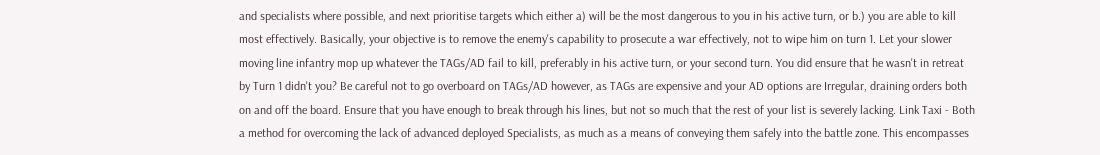and specialists where possible, and next prioritise targets which either a) will be the most dangerous to you in his active turn, or b.) you are able to kill most effectively. Basically, your objective is to remove the enemy's capability to prosecute a war effectively, not to wipe him on turn 1. Let your slower moving line infantry mop up whatever the TAGs/AD fail to kill, preferably in his active turn, or your second turn. You did ensure that he wasn't in retreat by Turn 1 didn't you? Be careful not to go overboard on TAGs/AD however, as TAGs are expensive and your AD options are Irregular, draining orders both on and off the board. Ensure that you have enough to break through his lines, but not so much that the rest of your list is severely lacking. Link Taxi - Both a method for overcoming the lack of advanced deployed Specialists, as much as a means of conveying them safely into the battle zone. This encompasses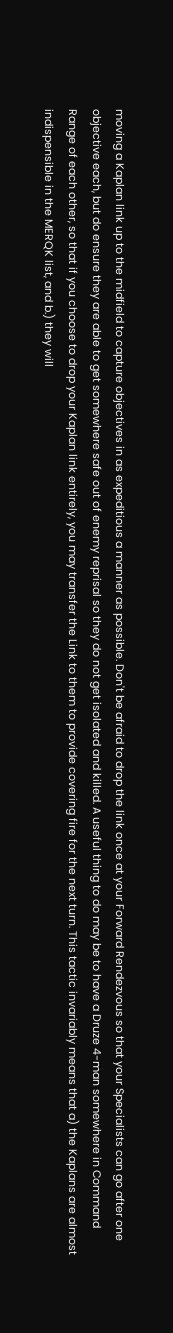moving a Kaplan link up to the midfield to capture objectives in as expeditious a manner as possible. Don't be afraid to drop the link once at your Forward Rendezvous so that your Specialists can go after one objective each, but do ensure they are able to get somewhere safe out of enemy reprisal so they do not get isolated and killed. A useful thing to do may be to have a Druze 4-man somewhere in Command Range of each other, so that if you choose to drop your Kaplan link entirely, you may transfer the Link to them to provide covering fire for the next turn. This tactic invariably means that a) the Kaplans are almost indispensible in the MERQK list, and b.) they will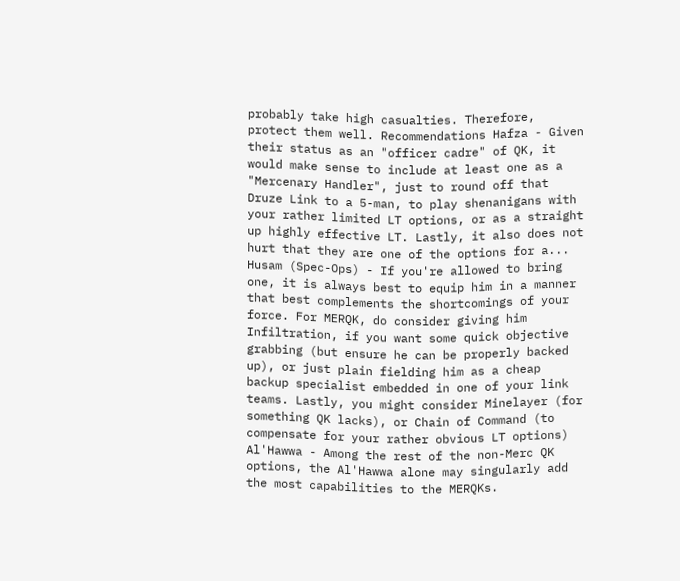probably take high casualties. Therefore, protect them well. Recommendations Hafza - Given their status as an "officer cadre" of QK, it would make sense to include at least one as a "Mercenary Handler", just to round off that Druze Link to a 5-man, to play shenanigans with your rather limited LT options, or as a straight up highly effective LT. Lastly, it also does not hurt that they are one of the options for a... Husam (Spec-Ops) - If you're allowed to bring one, it is always best to equip him in a manner that best complements the shortcomings of your force. For MERQK, do consider giving him Infiltration, if you want some quick objective grabbing (but ensure he can be properly backed up), or just plain fielding him as a cheap backup specialist embedded in one of your link teams. Lastly, you might consider Minelayer (for something QK lacks), or Chain of Command (to compensate for your rather obvious LT options) Al'Hawwa - Among the rest of the non-Merc QK options, the Al'Hawwa alone may singularly add the most capabilities to the MERQKs.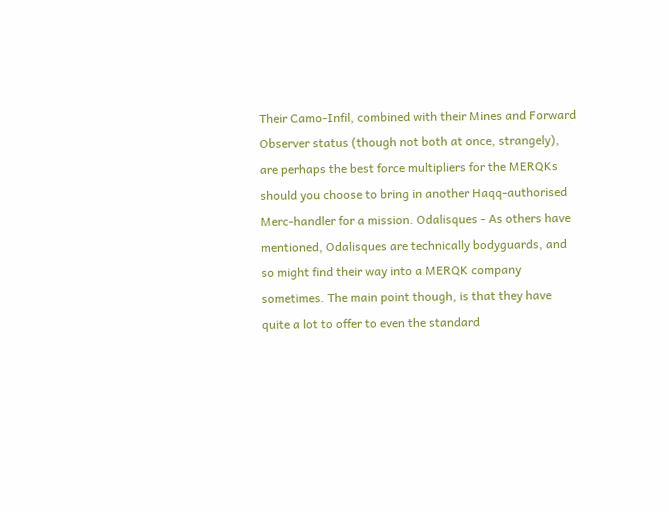Their Camo-Infil, combined with their Mines and Forward Observer status (though not both at once, strangely), are perhaps the best force multipliers for the MERQKs should you choose to bring in another Haqq-authorised Merc-handler for a mission. Odalisques - As others have mentioned, Odalisques are technically bodyguards, and so might find their way into a MERQK company sometimes. The main point though, is that they have quite a lot to offer to even the standard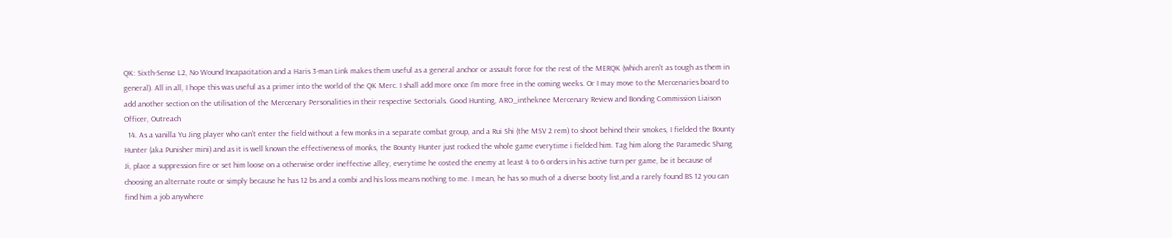QK: Sixth-Sense L2, No Wound Incapacitation and a Haris 3-man Link makes them useful as a general anchor or assault force for the rest of the MERQK (which aren't as tough as them in general). All in all, I hope this was useful as a primer into the world of the QK Merc. I shall add more once I'm more free in the coming weeks. Or I may move to the Mercenaries board to add another section on the utilisation of the Mercenary Personalities in their respective Sectorials. Good Hunting, ARO_intheknee Mercenary Review and Bonding Commission Liaison Officer, Outreach
  14. As a vanilla Yu Jing player who can't enter the field without a few monks in a separate combat group, and a Rui Shi (the MSV 2 rem) to shoot behind their smokes, I fielded the Bounty Hunter (aka Punisher mini) and as it is well known the effectiveness of monks, the Bounty Hunter just rocked the whole game everytime i fielded him. Tag him along the Paramedic Shang Ji, place a suppression fire or set him loose on a otherwise order ineffective alley, everytime he costed the enemy at least 4 to 6 orders in his active turn per game, be it because of choosing an alternate route or simply because he has 12 bs and a combi and his loss means nothing to me. I mean, he has so much of a diverse booty list,and a rarely found BS 12 you can find him a job anywhere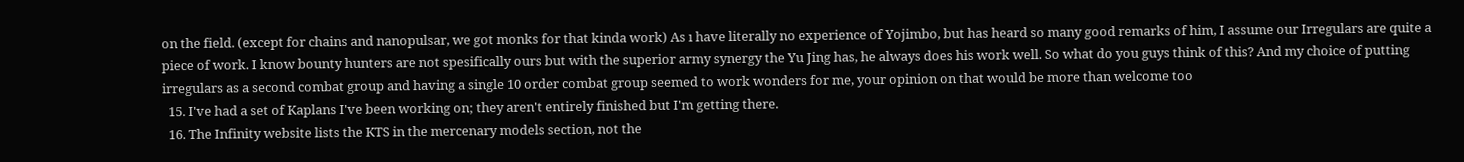on the field. (except for chains and nanopulsar, we got monks for that kinda work) As ı have literally no experience of Yojimbo, but has heard so many good remarks of him, I assume our Irregulars are quite a piece of work. I know bounty hunters are not spesifically ours but with the superior army synergy the Yu Jing has, he always does his work well. So what do you guys think of this? And my choice of putting irregulars as a second combat group and having a single 10 order combat group seemed to work wonders for me, your opinion on that would be more than welcome too
  15. I've had a set of Kaplans I've been working on; they aren't entirely finished but I'm getting there.
  16. The Infinity website lists the KTS in the mercenary models section, not the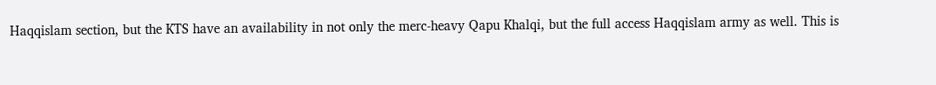Haqqislam section, but the KTS have an availability in not only the merc-heavy Qapu Khalqi, but the full access Haqqislam army as well. This is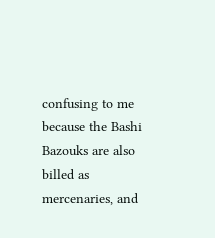confusing to me because the Bashi Bazouks are also billed as mercenaries, and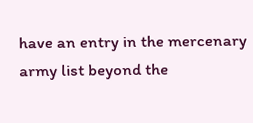have an entry in the mercenary army list beyond the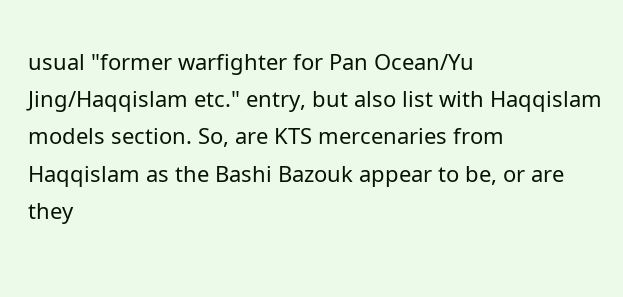usual "former warfighter for Pan Ocean/Yu Jing/Haqqislam etc." entry, but also list with Haqqislam models section. So, are KTS mercenaries from Haqqislam as the Bashi Bazouk appear to be, or are they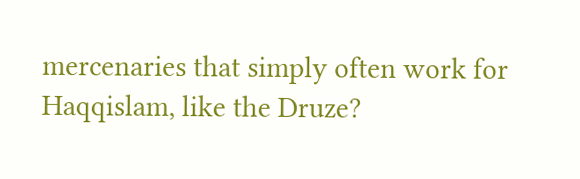mercenaries that simply often work for Haqqislam, like the Druze?